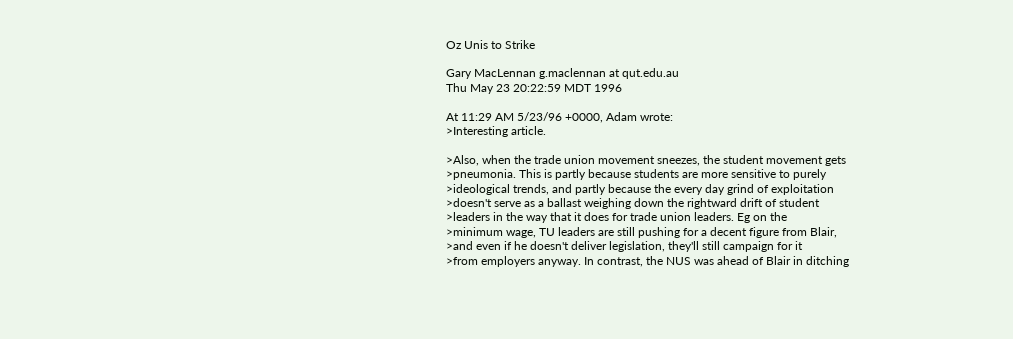Oz Unis to Strike

Gary MacLennan g.maclennan at qut.edu.au
Thu May 23 20:22:59 MDT 1996

At 11:29 AM 5/23/96 +0000, Adam wrote:
>Interesting article.

>Also, when the trade union movement sneezes, the student movement gets
>pneumonia. This is partly because students are more sensitive to purely
>ideological trends, and partly because the every day grind of exploitation
>doesn't serve as a ballast weighing down the rightward drift of student
>leaders in the way that it does for trade union leaders. Eg on the
>minimum wage, TU leaders are still pushing for a decent figure from Blair,
>and even if he doesn't deliver legislation, they'll still campaign for it
>from employers anyway. In contrast, the NUS was ahead of Blair in ditching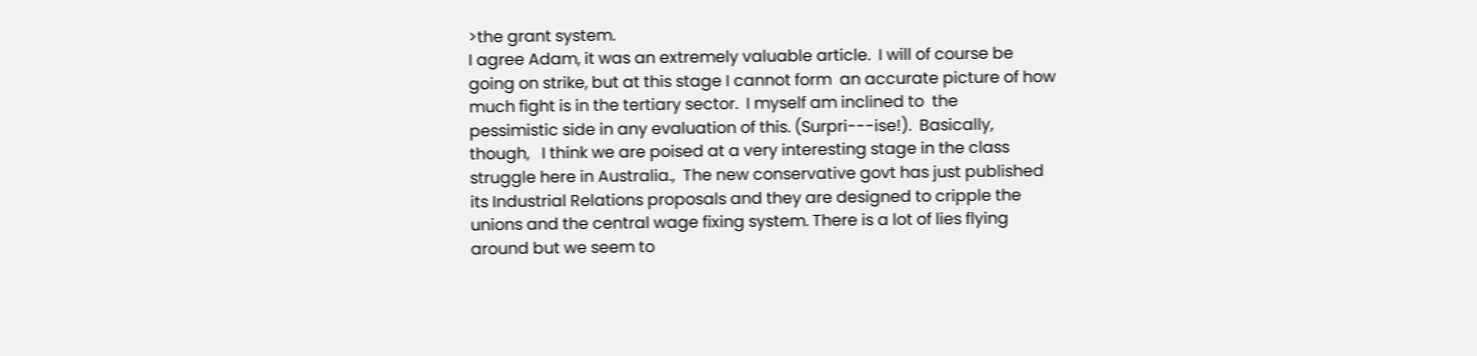>the grant system.
I agree Adam, it was an extremely valuable article.  I will of course be
going on strike, but at this stage I cannot form  an accurate picture of how
much fight is in the tertiary sector.  I myself am inclined to  the
pessimistic side in any evaluation of this. (Surpri---ise!).  Basically,
though,   I think we are poised at a very interesting stage in the class
struggle here in Australia.,  The new conservative govt has just published
its Industrial Relations proposals and they are designed to cripple the
unions and the central wage fixing system. There is a lot of lies flying
around but we seem to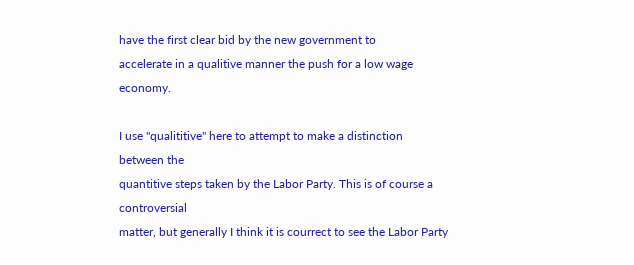have the first clear bid by the new government to
accelerate in a qualitive manner the push for a low wage economy.

I use "qualititive" here to attempt to make a distinction between the
quantitive steps taken by the Labor Party. This is of course a controversial
matter, but generally I think it is courrect to see the Labor Party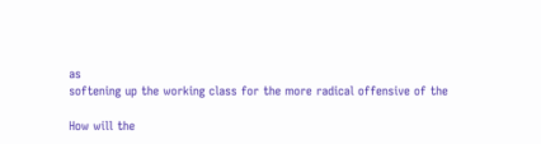as
softening up the working class for the more radical offensive of the

How will the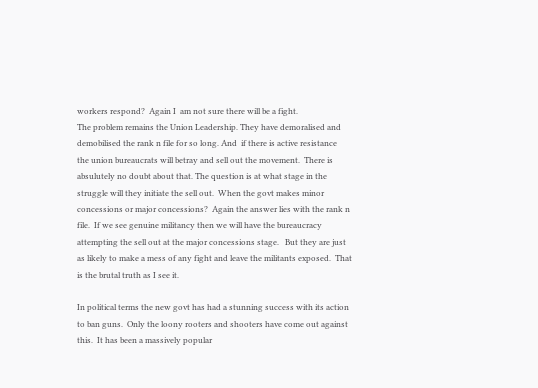workers respond?  Again I  am not sure there will be a fight.
The problem remains the Union Leadership. They have demoralised and
demobilised the rank n file for so long. And  if there is active resistance
the union bureaucrats will betray and sell out the movement.  There is
absulutely no doubt about that. The question is at what stage in the
struggle will they initiate the sell out.  When the govt makes minor
concessions or major concessions?  Again the answer lies with the rank n
file.  If we see genuine militancy then we will have the bureaucracy
attempting the sell out at the major concessions stage.   But they are just
as likely to make a mess of any fight and leave the militants exposed.  That
is the brutal truth as I see it.

In political terms the new govt has had a stunning success with its action
to ban guns.  Only the loony rooters and shooters have come out against
this.  It has been a massively popular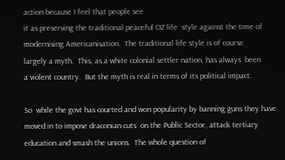action because I feel that people see
it as preserving the traditional peaceful OZ life  style against the time of
modernising Americanisation.  The traditional life style is of course
largely a myth.  This, as a white colonial settler nation, has always  been
a violent country.  But the myth is real in terms of its political impact.

So  while the govt has courted and won popularity by banning guns they have
moved in to impose draconian cuts  on the Public Sector, attack tertiary
education and smash the unions.  The whole question of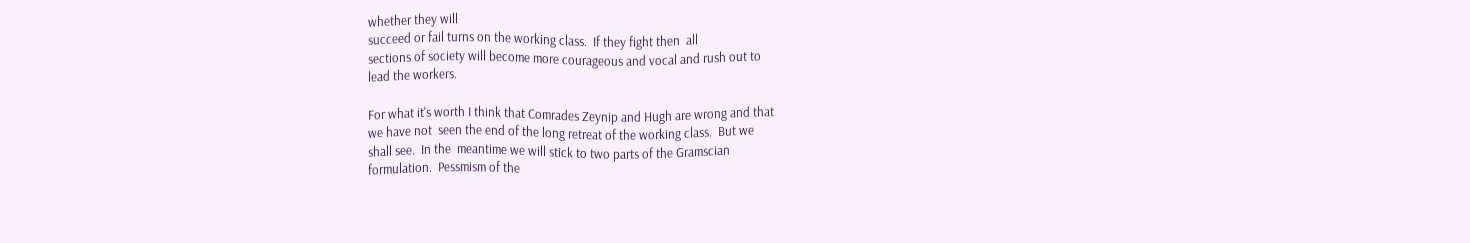whether they will
succeed or fail turns on the working class.  If they fight then  all
sections of society will become more courageous and vocal and rush out to
lead the workers.

For what it's worth I think that Comrades Zeynip and Hugh are wrong and that
we have not  seen the end of the long retreat of the working class.  But we
shall see.  In the  meantime we will stick to two parts of the Gramscian
formulation.  Pessmism of the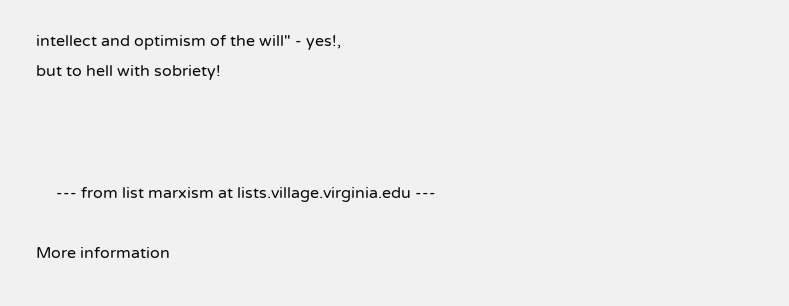intellect and optimism of the will" - yes!,
but to hell with sobriety!



     --- from list marxism at lists.village.virginia.edu ---

More information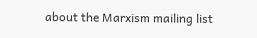about the Marxism mailing list